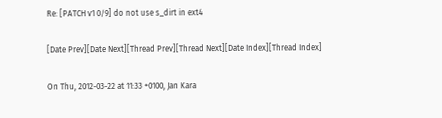Re: [PATCH v1 0/9] do not use s_dirt in ext4

[Date Prev][Date Next][Thread Prev][Thread Next][Date Index][Thread Index]

On Thu, 2012-03-22 at 11:33 +0100, Jan Kara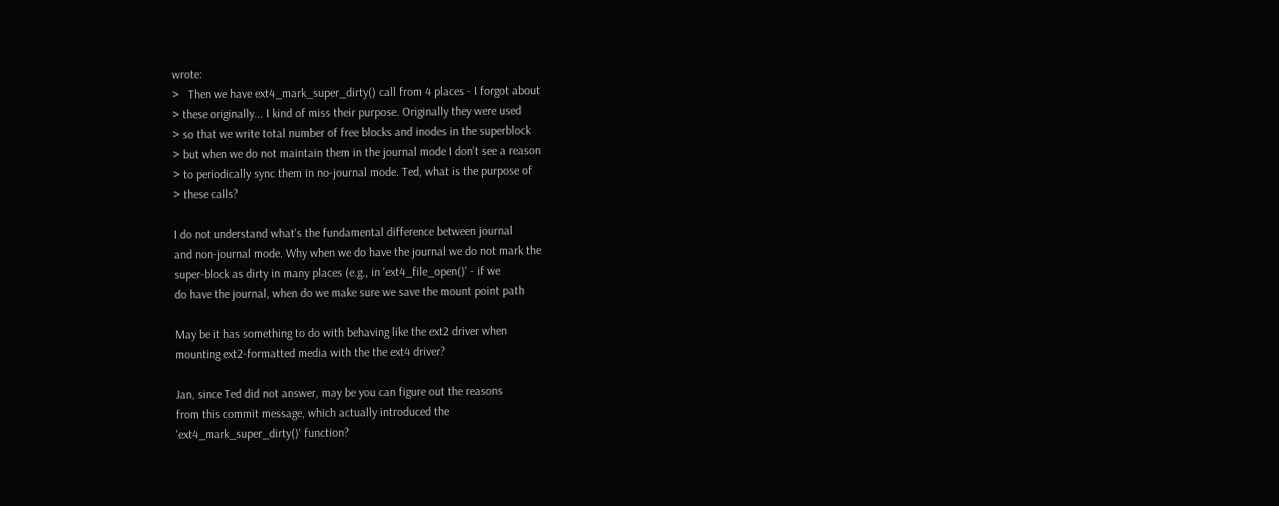wrote:
>   Then we have ext4_mark_super_dirty() call from 4 places - I forgot about
> these originally... I kind of miss their purpose. Originally they were used
> so that we write total number of free blocks and inodes in the superblock
> but when we do not maintain them in the journal mode I don't see a reason
> to periodically sync them in no-journal mode. Ted, what is the purpose of
> these calls?

I do not understand what's the fundamental difference between journal
and non-journal mode. Why when we do have the journal we do not mark the
super-block as dirty in many places (e.g., in 'ext4_file_open()' - if we
do have the journal, when do we make sure we save the mount point path

May be it has something to do with behaving like the ext2 driver when
mounting ext2-formatted media with the the ext4 driver?

Jan, since Ted did not answer, may be you can figure out the reasons
from this commit message, which actually introduced the
'ext4_mark_super_dirty()' function?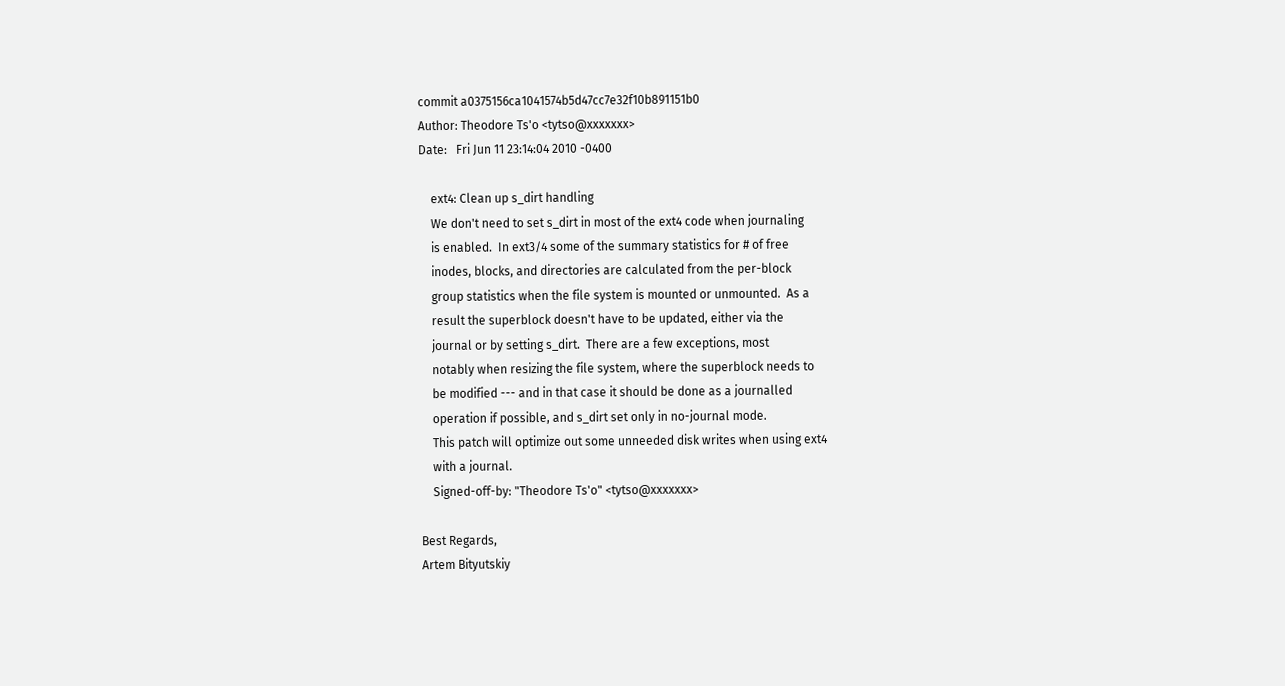commit a0375156ca1041574b5d47cc7e32f10b891151b0
Author: Theodore Ts'o <tytso@xxxxxxx>
Date:   Fri Jun 11 23:14:04 2010 -0400

    ext4: Clean up s_dirt handling
    We don't need to set s_dirt in most of the ext4 code when journaling
    is enabled.  In ext3/4 some of the summary statistics for # of free
    inodes, blocks, and directories are calculated from the per-block
    group statistics when the file system is mounted or unmounted.  As a
    result the superblock doesn't have to be updated, either via the
    journal or by setting s_dirt.  There are a few exceptions, most
    notably when resizing the file system, where the superblock needs to
    be modified --- and in that case it should be done as a journalled
    operation if possible, and s_dirt set only in no-journal mode.
    This patch will optimize out some unneeded disk writes when using ext4
    with a journal.
    Signed-off-by: "Theodore Ts'o" <tytso@xxxxxxx>

Best Regards,
Artem Bityutskiy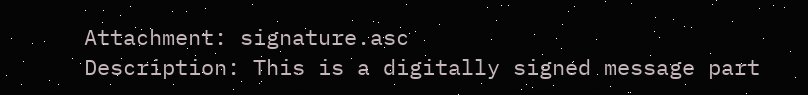Attachment: signature.asc
Description: This is a digitally signed message part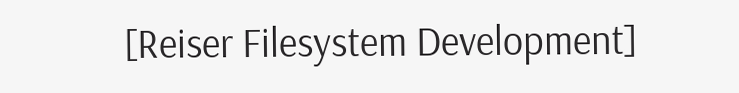[Reiser Filesystem Development]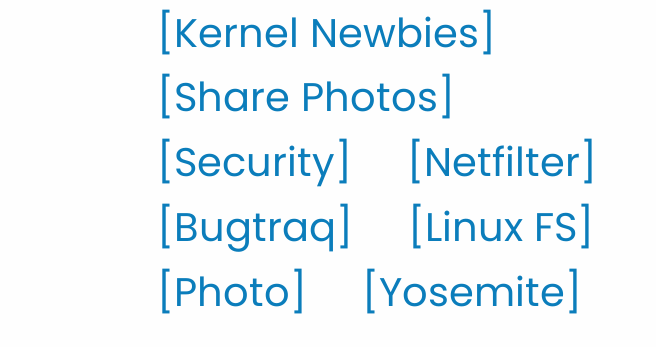[Kernel Newbies]     [Share Photos]     [Security]     [Netfilter]     [Bugtraq]     [Linux FS]     [Photo]     [Yosemite]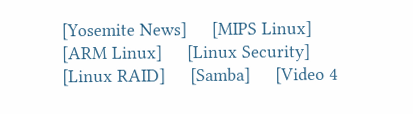[Yosemite News]     [MIPS Linux]     [ARM Linux]     [Linux Security]     [Linux RAID]     [Samba]     [Video 4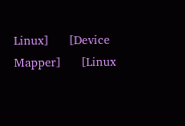Linux]     [Device Mapper]     [Linux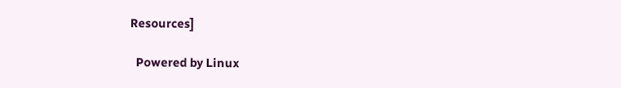Resources]

  Powered by Linux